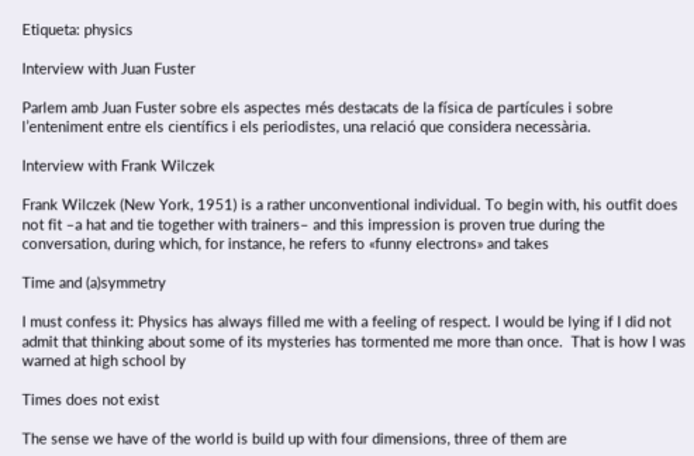Etiqueta: physics

Interview with Juan Fuster

Parlem amb Juan Fuster sobre els aspectes més destacats de la física de partícules i sobre l’enteniment entre els científics i els periodistes, una relació que considera necessària.

Interview with Frank Wilczek

Frank Wilczek (New York, 1951) is a rather unconventional individual. To begin with, his outfit does not fit –a hat and tie together with trainers– and this impression is proven true during the conversation, during which, for instance, he refers to «funny electrons» and takes

Time and (a)symmetry

I must confess it: Physics has always filled me with a feeling of respect. I would be lying if I did not admit that thinking about some of its mysteries has tormented me more than once.  That is how I was warned at high school by

Times does not exist

The sense we have of the world is build up with four dimensions, three of them are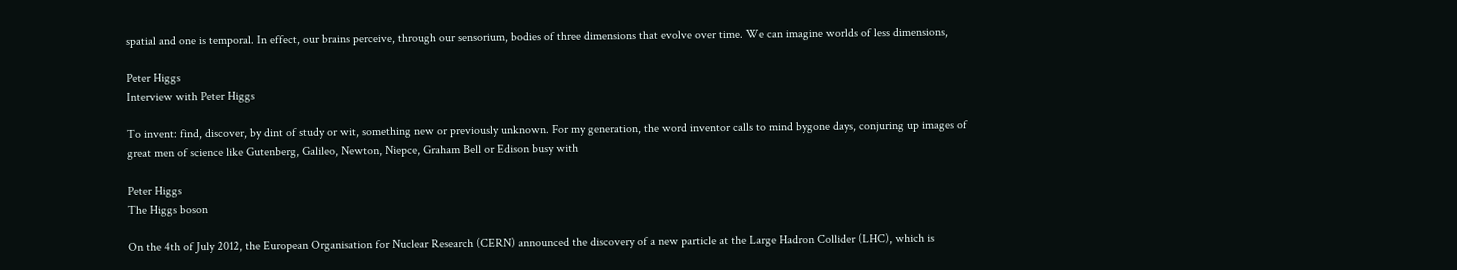spatial and one is temporal. In effect, our brains perceive, through our sensorium, bodies of three dimensions that evolve over time. We can imagine worlds of less dimensions,

Peter Higgs
Interview with Peter Higgs

To invent: find, discover, by dint of study or wit, something new or previously unknown. For my generation, the word inventor calls to mind bygone days, conjuring up images of great men of science like Gutenberg, Galileo, Newton, Niepce, Graham Bell or Edison busy with

Peter Higgs
The Higgs boson

On the 4th of July 2012, the European Organisation for Nuclear Research (CERN) announced the discovery of a new particle at the Large Hadron Collider (LHC), which is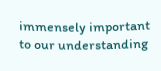immensely important to our understanding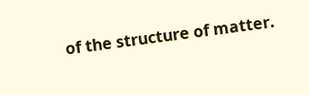of the structure of matter.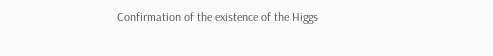Confirmation of the existence of the Higgs